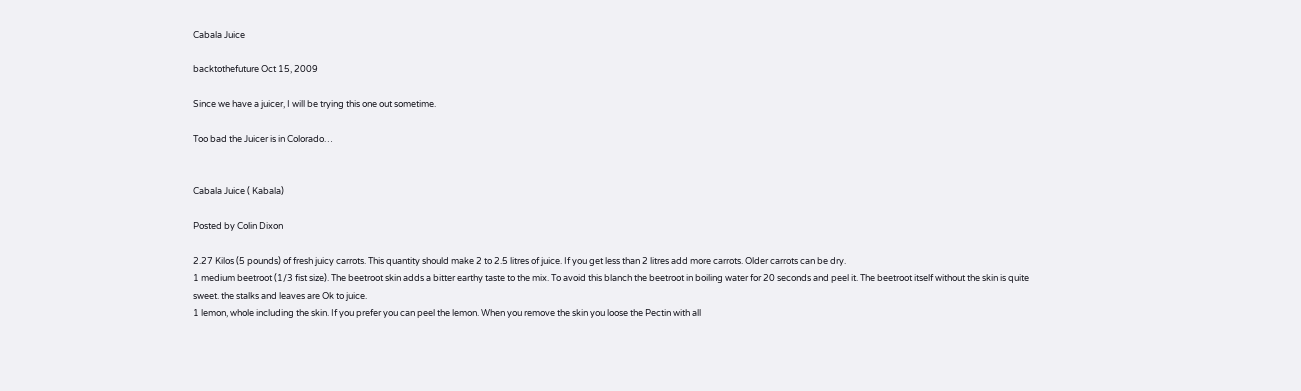Cabala Juice

backtothefuture Oct 15, 2009

Since we have a juicer, I will be trying this one out sometime.

Too bad the Juicer is in Colorado…


Cabala Juice ( Kabala)

Posted by Colin Dixon

2.27 Kilos (5 pounds) of fresh juicy carrots. This quantity should make 2 to 2.5 litres of juice. If you get less than 2 litres add more carrots. Older carrots can be dry.
1 medium beetroot (1/3 fist size). The beetroot skin adds a bitter earthy taste to the mix. To avoid this blanch the beetroot in boiling water for 20 seconds and peel it. The beetroot itself without the skin is quite sweet. the stalks and leaves are Ok to juice.
1 lemon, whole including the skin. If you prefer you can peel the lemon. When you remove the skin you loose the Pectin with all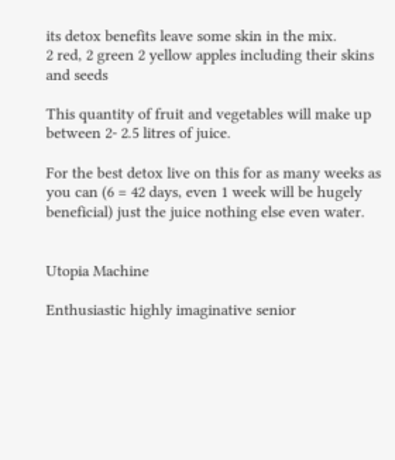its detox benefits leave some skin in the mix.
2 red, 2 green 2 yellow apples including their skins and seeds

This quantity of fruit and vegetables will make up between 2- 2.5 litres of juice.

For the best detox live on this for as many weeks as you can (6 = 42 days, even 1 week will be hugely beneficial) just the juice nothing else even water.


Utopia Machine

Enthusiastic highly imaginative senior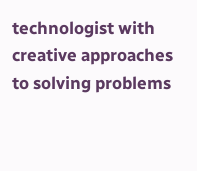technologist with creative approaches to solving problems